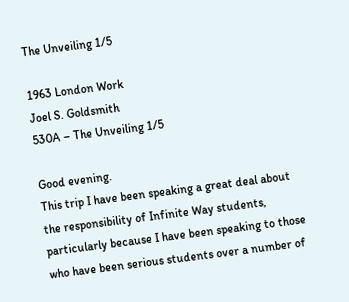The Unveiling 1/5

1963 London Work
Joel S. Goldsmith
530A – The Unveiling 1/5

Good evening.
This trip I have been speaking a great deal about the responsibility of Infinite Way students, particularly because I have been speaking to those who have been serious students over a number of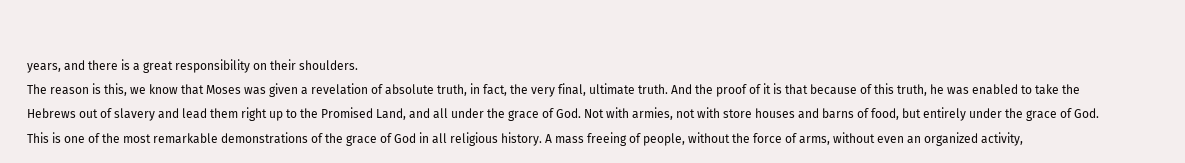years, and there is a great responsibility on their shoulders.
The reason is this, we know that Moses was given a revelation of absolute truth, in fact, the very final, ultimate truth. And the proof of it is that because of this truth, he was enabled to take the Hebrews out of slavery and lead them right up to the Promised Land, and all under the grace of God. Not with armies, not with store houses and barns of food, but entirely under the grace of God.
This is one of the most remarkable demonstrations of the grace of God in all religious history. A mass freeing of people, without the force of arms, without even an organized activity,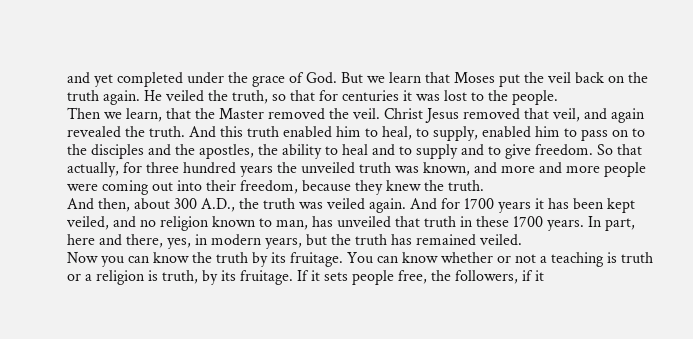and yet completed under the grace of God. But we learn that Moses put the veil back on the truth again. He veiled the truth, so that for centuries it was lost to the people.
Then we learn, that the Master removed the veil. Christ Jesus removed that veil, and again revealed the truth. And this truth enabled him to heal, to supply, enabled him to pass on to the disciples and the apostles, the ability to heal and to supply and to give freedom. So that actually, for three hundred years the unveiled truth was known, and more and more people were coming out into their freedom, because they knew the truth.
And then, about 300 A.D., the truth was veiled again. And for 1700 years it has been kept veiled, and no religion known to man, has unveiled that truth in these 1700 years. In part, here and there, yes, in modern years, but the truth has remained veiled.
Now you can know the truth by its fruitage. You can know whether or not a teaching is truth or a religion is truth, by its fruitage. If it sets people free, the followers, if it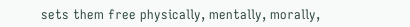sets them free physically, mentally, morally,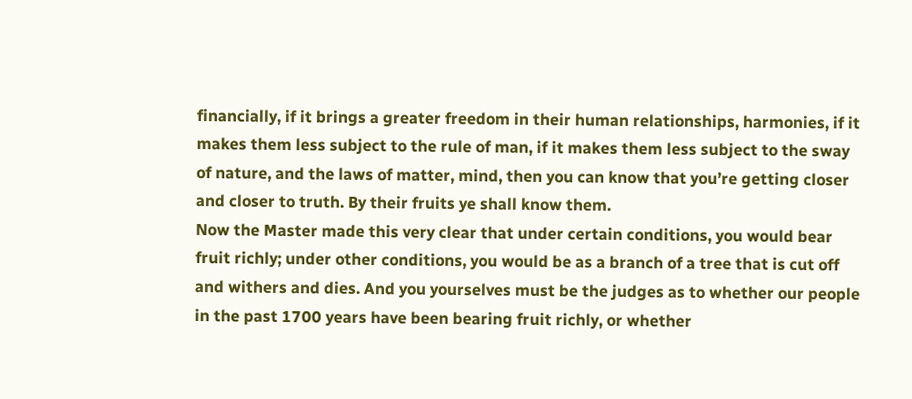financially, if it brings a greater freedom in their human relationships, harmonies, if it makes them less subject to the rule of man, if it makes them less subject to the sway of nature, and the laws of matter, mind, then you can know that you’re getting closer and closer to truth. By their fruits ye shall know them.
Now the Master made this very clear that under certain conditions, you would bear fruit richly; under other conditions, you would be as a branch of a tree that is cut off and withers and dies. And you yourselves must be the judges as to whether our people in the past 1700 years have been bearing fruit richly, or whether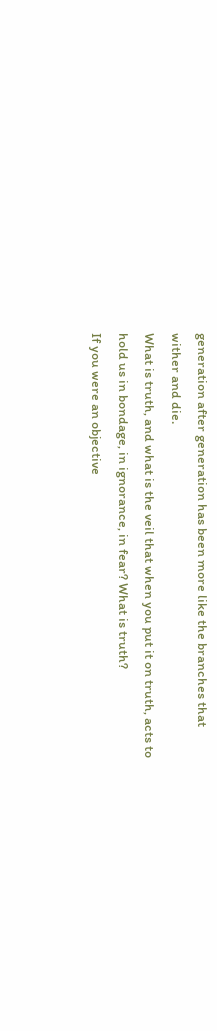generation after generation has been more like the branches that wither and die.
What is truth, and what is the veil that when you put it on truth, acts to hold us in bondage, in ignorance, in fear? What is truth?
If you were an objective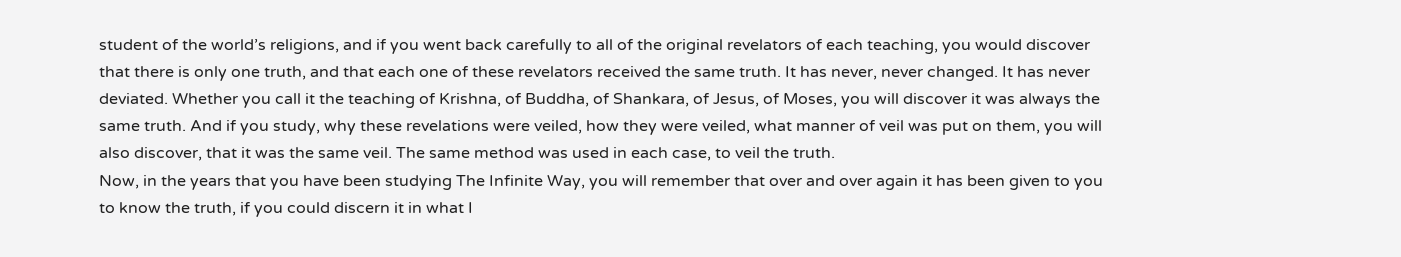student of the world’s religions, and if you went back carefully to all of the original revelators of each teaching, you would discover that there is only one truth, and that each one of these revelators received the same truth. It has never, never changed. It has never deviated. Whether you call it the teaching of Krishna, of Buddha, of Shankara, of Jesus, of Moses, you will discover it was always the same truth. And if you study, why these revelations were veiled, how they were veiled, what manner of veil was put on them, you will also discover, that it was the same veil. The same method was used in each case, to veil the truth.
Now, in the years that you have been studying The Infinite Way, you will remember that over and over again it has been given to you to know the truth, if you could discern it in what I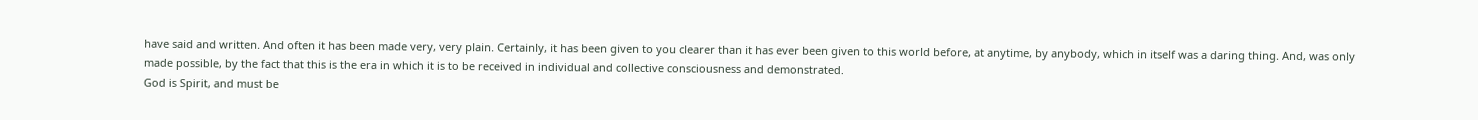have said and written. And often it has been made very, very plain. Certainly, it has been given to you clearer than it has ever been given to this world before, at anytime, by anybody, which in itself was a daring thing. And, was only made possible, by the fact that this is the era in which it is to be received in individual and collective consciousness and demonstrated.
God is Spirit, and must be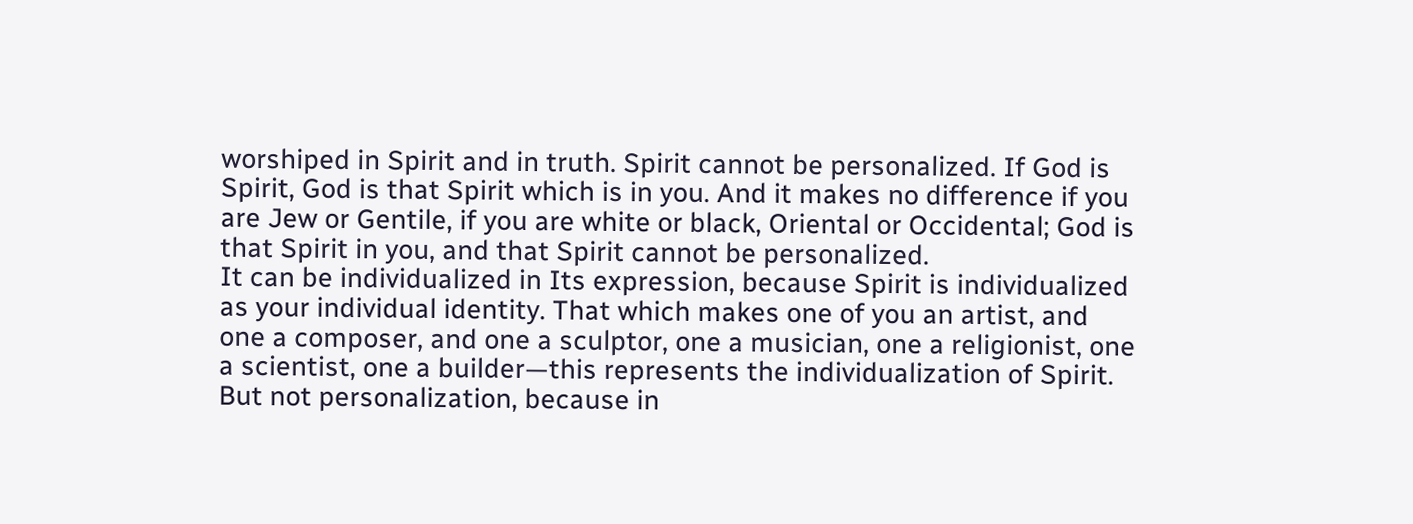worshiped in Spirit and in truth. Spirit cannot be personalized. If God is Spirit, God is that Spirit which is in you. And it makes no difference if you are Jew or Gentile, if you are white or black, Oriental or Occidental; God is that Spirit in you, and that Spirit cannot be personalized.
It can be individualized in Its expression, because Spirit is individualized as your individual identity. That which makes one of you an artist, and one a composer, and one a sculptor, one a musician, one a religionist, one a scientist, one a builder—this represents the individualization of Spirit. But not personalization, because in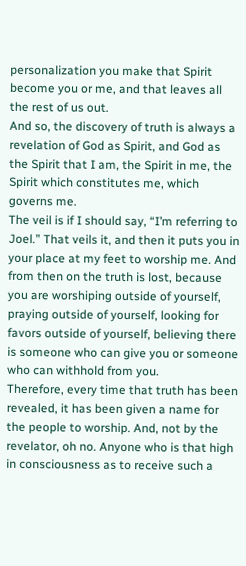personalization you make that Spirit become you or me, and that leaves all the rest of us out.
And so, the discovery of truth is always a revelation of God as Spirit, and God as the Spirit that I am, the Spirit in me, the Spirit which constitutes me, which governs me.
The veil is if I should say, “I’m referring to Joel.” That veils it, and then it puts you in your place at my feet to worship me. And from then on the truth is lost, because you are worshiping outside of yourself, praying outside of yourself, looking for favors outside of yourself, believing there is someone who can give you or someone who can withhold from you.
Therefore, every time that truth has been revealed, it has been given a name for the people to worship. And, not by the revelator, oh no. Anyone who is that high in consciousness as to receive such a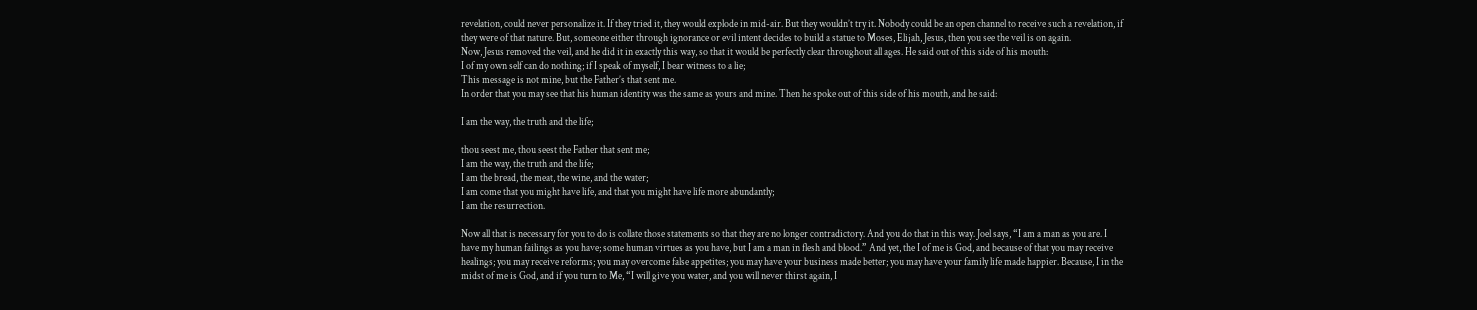revelation, could never personalize it. If they tried it, they would explode in mid-air. But they wouldn’t try it. Nobody could be an open channel to receive such a revelation, if they were of that nature. But, someone either through ignorance or evil intent decides to build a statue to Moses, Elijah, Jesus, then you see the veil is on again.
Now, Jesus removed the veil, and he did it in exactly this way, so that it would be perfectly clear throughout all ages. He said out of this side of his mouth:
I of my own self can do nothing; if I speak of myself, I bear witness to a lie;
This message is not mine, but the Father’s that sent me.
In order that you may see that his human identity was the same as yours and mine. Then he spoke out of this side of his mouth, and he said:

I am the way, the truth and the life;

thou seest me, thou seest the Father that sent me;
I am the way, the truth and the life;
I am the bread, the meat, the wine, and the water;
I am come that you might have life, and that you might have life more abundantly;
I am the resurrection.

Now all that is necessary for you to do is collate those statements so that they are no longer contradictory. And you do that in this way. Joel says, “I am a man as you are. I have my human failings as you have; some human virtues as you have, but I am a man in flesh and blood.” And yet, the I of me is God, and because of that you may receive healings; you may receive reforms; you may overcome false appetites; you may have your business made better; you may have your family life made happier. Because, I in the midst of me is God, and if you turn to Me, “I will give you water, and you will never thirst again, I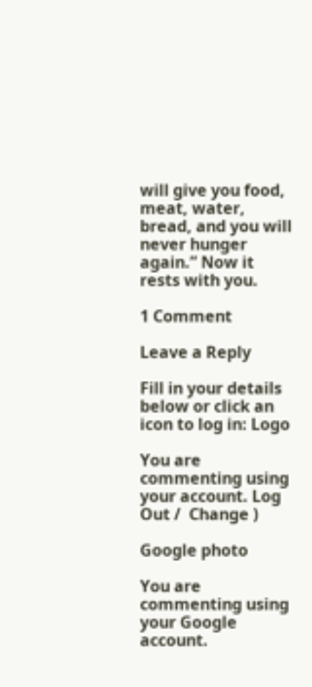will give you food, meat, water, bread, and you will never hunger again.” Now it rests with you.

1 Comment

Leave a Reply

Fill in your details below or click an icon to log in: Logo

You are commenting using your account. Log Out /  Change )

Google photo

You are commenting using your Google account.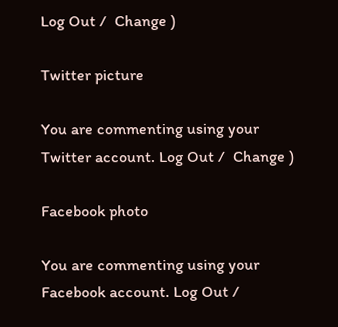Log Out /  Change )

Twitter picture

You are commenting using your Twitter account. Log Out /  Change )

Facebook photo

You are commenting using your Facebook account. Log Out /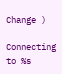Change )

Connecting to %s